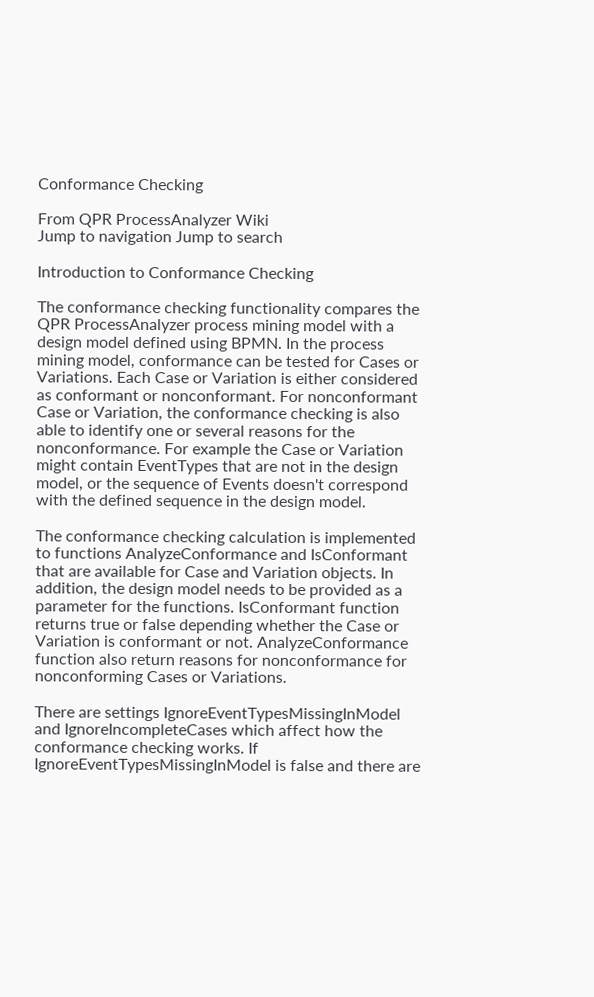Conformance Checking

From QPR ProcessAnalyzer Wiki
Jump to navigation Jump to search

Introduction to Conformance Checking

The conformance checking functionality compares the QPR ProcessAnalyzer process mining model with a design model defined using BPMN. In the process mining model, conformance can be tested for Cases or Variations. Each Case or Variation is either considered as conformant or nonconformant. For nonconformant Case or Variation, the conformance checking is also able to identify one or several reasons for the nonconformance. For example the Case or Variation might contain EventTypes that are not in the design model, or the sequence of Events doesn't correspond with the defined sequence in the design model.

The conformance checking calculation is implemented to functions AnalyzeConformance and IsConformant that are available for Case and Variation objects. In addition, the design model needs to be provided as a parameter for the functions. IsConformant function returns true or false depending whether the Case or Variation is conformant or not. AnalyzeConformance function also return reasons for nonconformance for nonconforming Cases or Variations.

There are settings IgnoreEventTypesMissingInModel and IgnoreIncompleteCases which affect how the conformance checking works. If IgnoreEventTypesMissingInModel is false and there are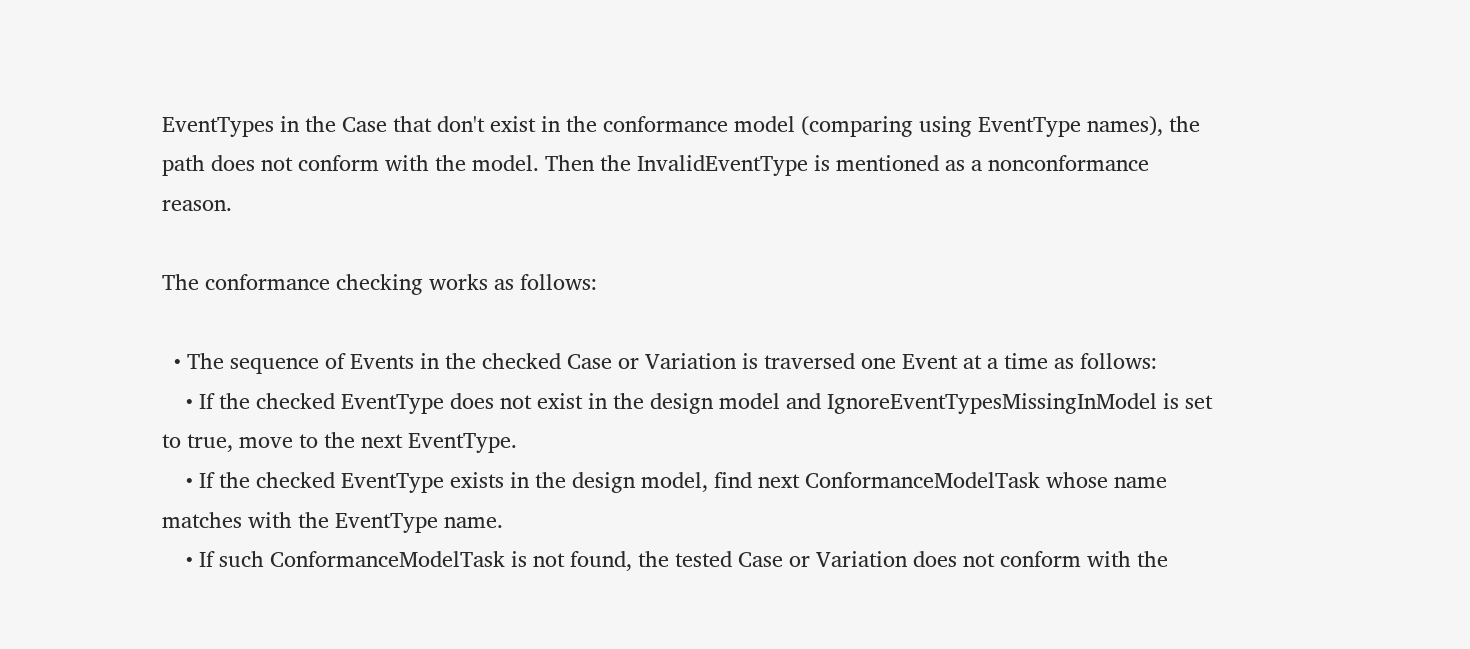EventTypes in the Case that don't exist in the conformance model (comparing using EventType names), the path does not conform with the model. Then the InvalidEventType is mentioned as a nonconformance reason.

The conformance checking works as follows:

  • The sequence of Events in the checked Case or Variation is traversed one Event at a time as follows:
    • If the checked EventType does not exist in the design model and IgnoreEventTypesMissingInModel is set to true, move to the next EventType.
    • If the checked EventType exists in the design model, find next ConformanceModelTask whose name matches with the EventType name.
    • If such ConformanceModelTask is not found, the tested Case or Variation does not conform with the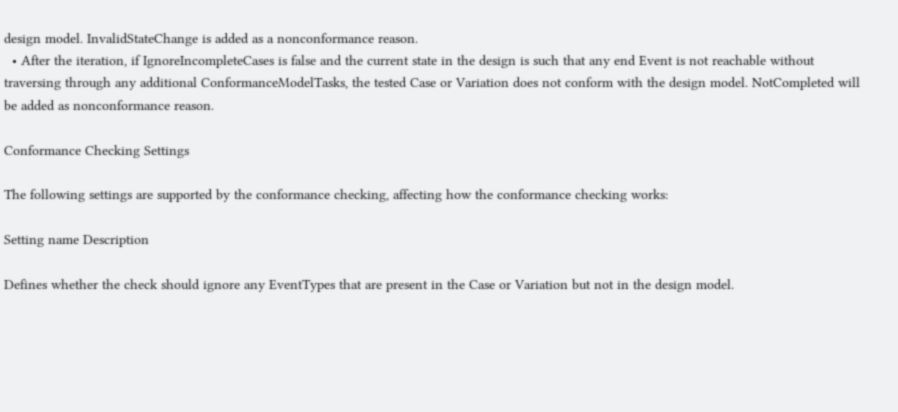design model. InvalidStateChange is added as a nonconformance reason.
  • After the iteration, if IgnoreIncompleteCases is false and the current state in the design is such that any end Event is not reachable without traversing through any additional ConformanceModelTasks, the tested Case or Variation does not conform with the design model. NotCompleted will be added as nonconformance reason.

Conformance Checking Settings

The following settings are supported by the conformance checking, affecting how the conformance checking works:

Setting name Description

Defines whether the check should ignore any EventTypes that are present in the Case or Variation but not in the design model.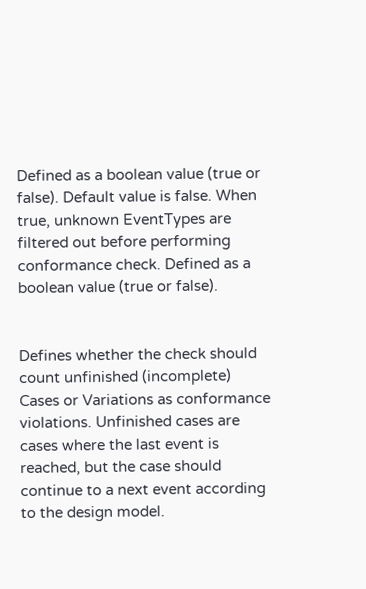Defined as a boolean value (true or false). Default value is false. When true, unknown EventTypes are filtered out before performing conformance check. Defined as a boolean value (true or false).


Defines whether the check should count unfinished (incomplete) Cases or Variations as conformance violations. Unfinished cases are cases where the last event is reached, but the case should continue to a next event according to the design model.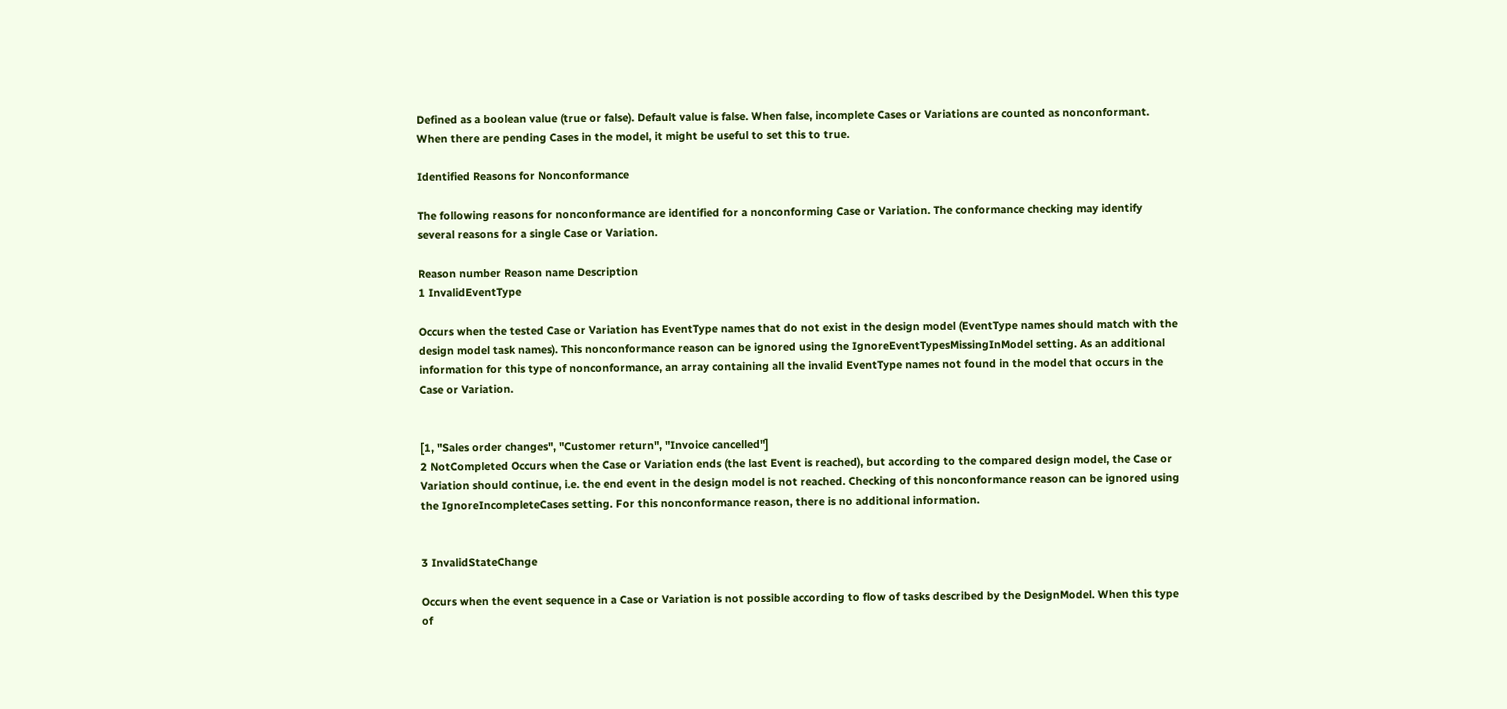Defined as a boolean value (true or false). Default value is false. When false, incomplete Cases or Variations are counted as nonconformant. When there are pending Cases in the model, it might be useful to set this to true.

Identified Reasons for Nonconformance

The following reasons for nonconformance are identified for a nonconforming Case or Variation. The conformance checking may identify several reasons for a single Case or Variation.

Reason number Reason name Description
1 InvalidEventType

Occurs when the tested Case or Variation has EventType names that do not exist in the design model (EventType names should match with the design model task names). This nonconformance reason can be ignored using the IgnoreEventTypesMissingInModel setting. As an additional information for this type of nonconformance, an array containing all the invalid EventType names not found in the model that occurs in the Case or Variation.


[1, "Sales order changes", "Customer return", "Invoice cancelled"]
2 NotCompleted Occurs when the Case or Variation ends (the last Event is reached), but according to the compared design model, the Case or Variation should continue, i.e. the end event in the design model is not reached. Checking of this nonconformance reason can be ignored using the IgnoreIncompleteCases setting. For this nonconformance reason, there is no additional information.


3 InvalidStateChange

Occurs when the event sequence in a Case or Variation is not possible according to flow of tasks described by the DesignModel. When this type of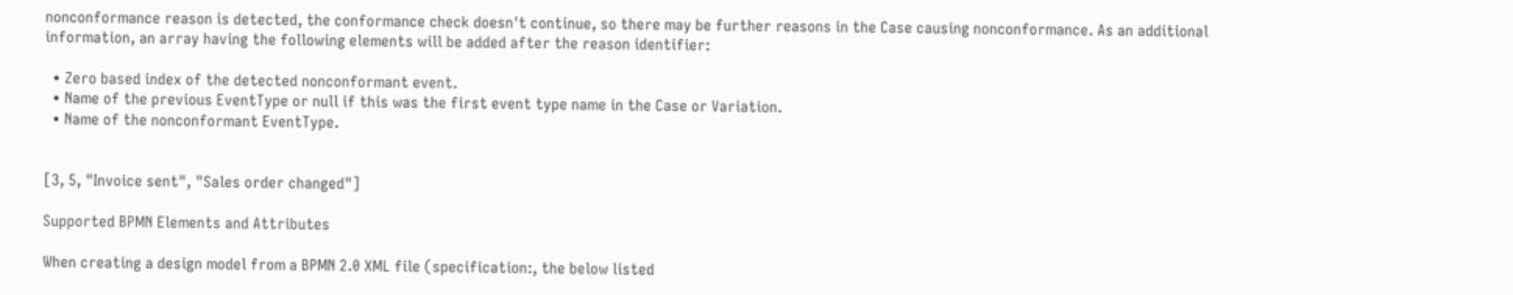nonconformance reason is detected, the conformance check doesn't continue, so there may be further reasons in the Case causing nonconformance. As an additional information, an array having the following elements will be added after the reason identifier:

  • Zero based index of the detected nonconformant event.
  • Name of the previous EventType or null if this was the first event type name in the Case or Variation.
  • Name of the nonconformant EventType.


[3, 5, "Invoice sent", "Sales order changed"]

Supported BPMN Elements and Attributes

When creating a design model from a BPMN 2.0 XML file (specification:, the below listed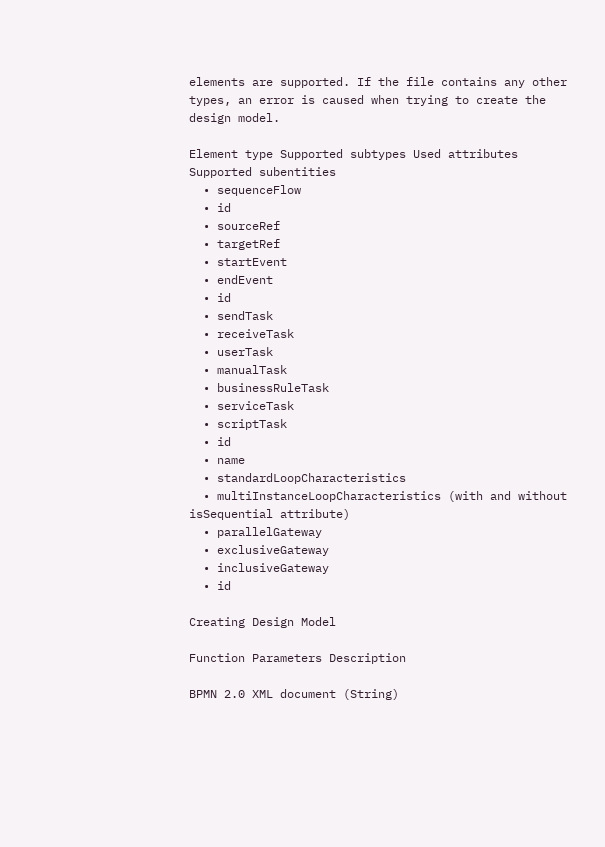elements are supported. If the file contains any other types, an error is caused when trying to create the design model.

Element type Supported subtypes Used attributes Supported subentities
  • sequenceFlow
  • id
  • sourceRef
  • targetRef
  • startEvent
  • endEvent
  • id
  • sendTask
  • receiveTask
  • userTask
  • manualTask
  • businessRuleTask
  • serviceTask
  • scriptTask
  • id
  • name
  • standardLoopCharacteristics
  • multiInstanceLoopCharacteristics (with and without isSequential attribute)
  • parallelGateway
  • exclusiveGateway
  • inclusiveGateway
  • id

Creating Design Model

Function Parameters Description

BPMN 2.0 XML document (String)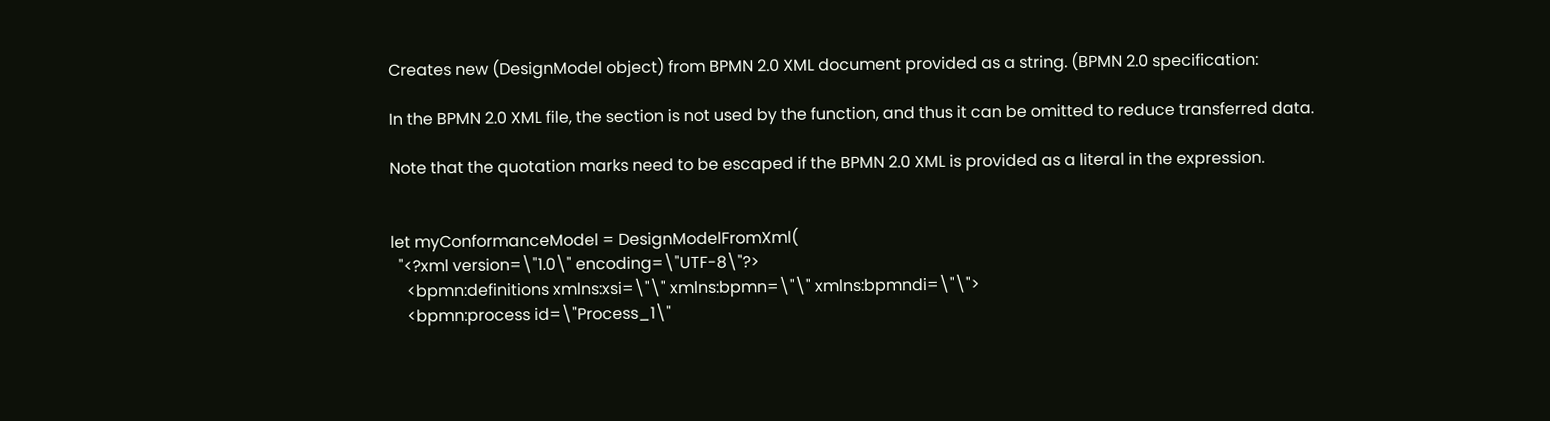Creates new (DesignModel object) from BPMN 2.0 XML document provided as a string. (BPMN 2.0 specification:

In the BPMN 2.0 XML file, the section is not used by the function, and thus it can be omitted to reduce transferred data.

Note that the quotation marks need to be escaped if the BPMN 2.0 XML is provided as a literal in the expression.


let myConformanceModel = DesignModelFromXml(
  "<?xml version=\"1.0\" encoding=\"UTF-8\"?>
    <bpmn:definitions xmlns:xsi=\"\" xmlns:bpmn=\"\" xmlns:bpmndi=\"\">
    <bpmn:process id=\"Process_1\"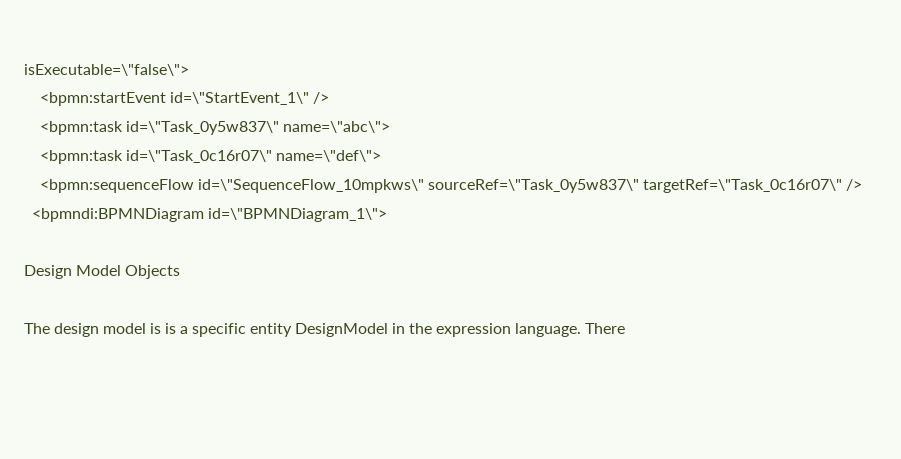isExecutable=\"false\">
    <bpmn:startEvent id=\"StartEvent_1\" />
    <bpmn:task id=\"Task_0y5w837\" name=\"abc\">
    <bpmn:task id=\"Task_0c16r07\" name=\"def\">
    <bpmn:sequenceFlow id=\"SequenceFlow_10mpkws\" sourceRef=\"Task_0y5w837\" targetRef=\"Task_0c16r07\" />
  <bpmndi:BPMNDiagram id=\"BPMNDiagram_1\">

Design Model Objects

The design model is is a specific entity DesignModel in the expression language. There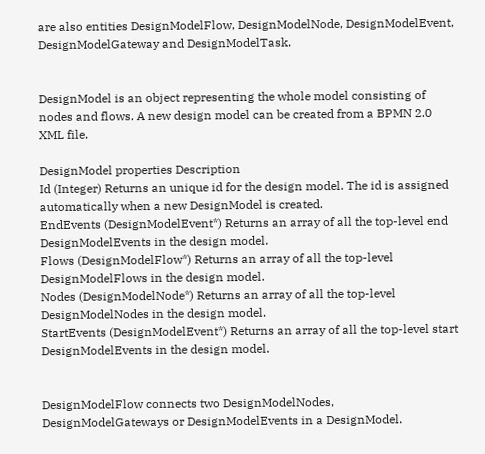are also entities DesignModelFlow, DesignModelNode, DesignModelEvent, DesignModelGateway and DesignModelTask.


DesignModel is an object representing the whole model consisting of nodes and flows. A new design model can be created from a BPMN 2.0 XML file.

DesignModel properties Description
Id (Integer) Returns an unique id for the design model. The id is assigned automatically when a new DesignModel is created.
EndEvents (DesignModelEvent*) Returns an array of all the top-level end DesignModelEvents in the design model.
Flows (DesignModelFlow*) Returns an array of all the top-level DesignModelFlows in the design model.
Nodes (DesignModelNode*) Returns an array of all the top-level DesignModelNodes in the design model.
StartEvents (DesignModelEvent*) Returns an array of all the top-level start DesignModelEvents in the design model.


DesignModelFlow connects two DesignModelNodes, DesignModelGateways or DesignModelEvents in a DesignModel.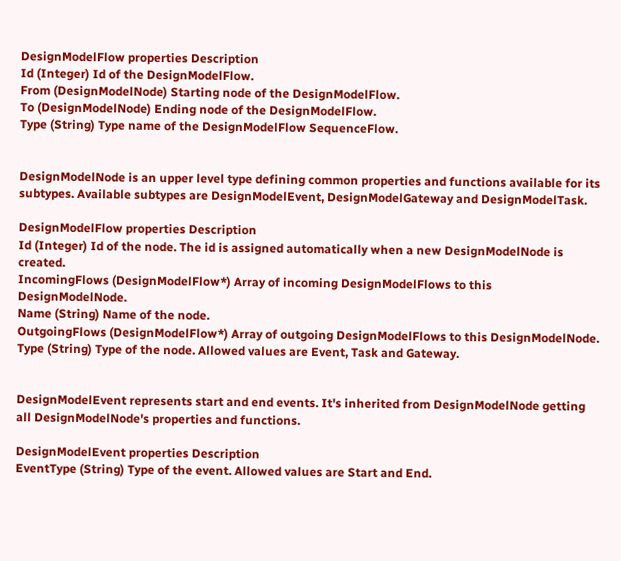DesignModelFlow properties Description
Id (Integer) Id of the DesignModelFlow.
From (DesignModelNode) Starting node of the DesignModelFlow.
To (DesignModelNode) Ending node of the DesignModelFlow.
Type (String) Type name of the DesignModelFlow SequenceFlow.


DesignModelNode is an upper level type defining common properties and functions available for its subtypes. Available subtypes are DesignModelEvent, DesignModelGateway and DesignModelTask.

DesignModelFlow properties Description
Id (Integer) Id of the node. The id is assigned automatically when a new DesignModelNode is created.
IncomingFlows (DesignModelFlow*) Array of incoming DesignModelFlows to this DesignModelNode.
Name (String) Name of the node.
OutgoingFlows (DesignModelFlow*) Array of outgoing DesignModelFlows to this DesignModelNode.
Type (String) Type of the node. Allowed values are Event, Task and Gateway.


DesignModelEvent represents start and end events. It's inherited from DesignModelNode getting all DesignModelNode's properties and functions.

DesignModelEvent properties Description
EventType (String) Type of the event. Allowed values are Start and End.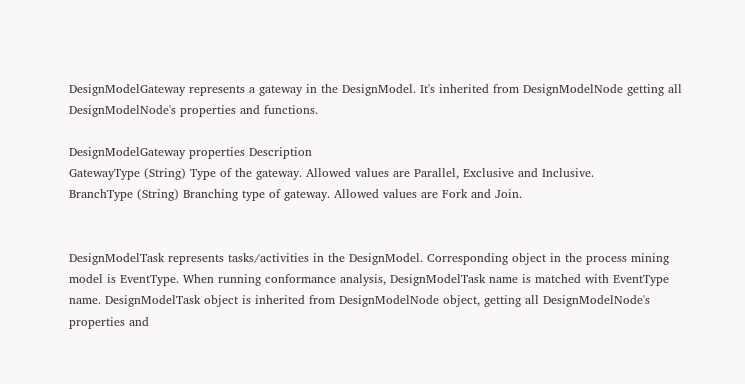DesignModelGateway represents a gateway in the DesignModel. It's inherited from DesignModelNode getting all DesignModelNode's properties and functions.

DesignModelGateway properties Description
GatewayType (String) Type of the gateway. Allowed values are Parallel, Exclusive and Inclusive.
BranchType (String) Branching type of gateway. Allowed values are Fork and Join.


DesignModelTask represents tasks/activities in the DesignModel. Corresponding object in the process mining model is EventType. When running conformance analysis, DesignModelTask name is matched with EventType name. DesignModelTask object is inherited from DesignModelNode object, getting all DesignModelNode's properties and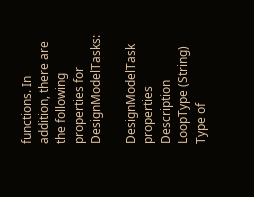functions. In addition, there are the following properties for DesignModelTasks:

DesignModelTask properties Description
LoopType (String) Type of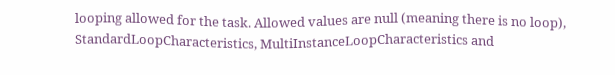looping allowed for the task. Allowed values are null (meaning there is no loop), StandardLoopCharacteristics, MultiInstanceLoopCharacteristics and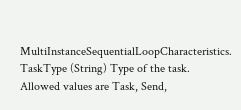MultiInstanceSequentialLoopCharacteristics.
TaskType (String) Type of the task. Allowed values are Task, Send,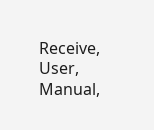Receive, User, Manual,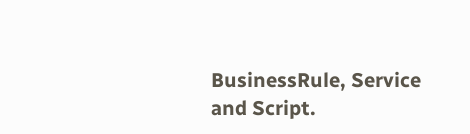BusinessRule, Service and Script.